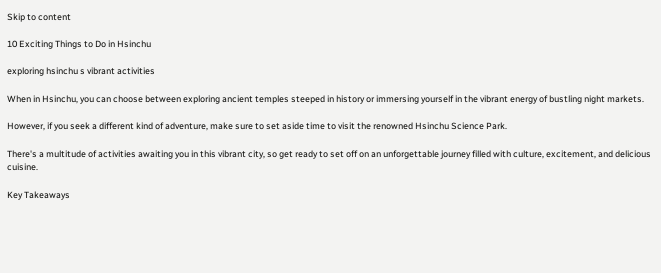Skip to content

10 Exciting Things to Do in Hsinchu

exploring hsinchu s vibrant activities

When in Hsinchu, you can choose between exploring ancient temples steeped in history or immersing yourself in the vibrant energy of bustling night markets.

However, if you seek a different kind of adventure, make sure to set aside time to visit the renowned Hsinchu Science Park.

There's a multitude of activities awaiting you in this vibrant city, so get ready to set off on an unforgettable journey filled with culture, excitement, and delicious cuisine.

Key Takeaways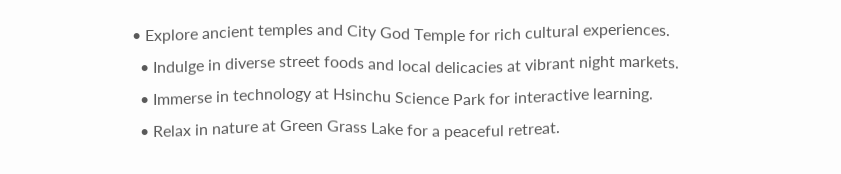• Explore ancient temples and City God Temple for rich cultural experiences.
  • Indulge in diverse street foods and local delicacies at vibrant night markets.
  • Immerse in technology at Hsinchu Science Park for interactive learning.
  • Relax in nature at Green Grass Lake for a peaceful retreat.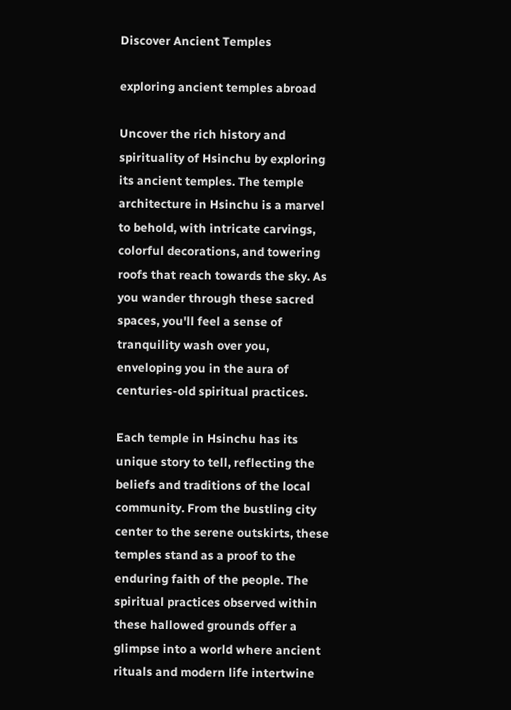Discover Ancient Temples

exploring ancient temples abroad

Uncover the rich history and spirituality of Hsinchu by exploring its ancient temples. The temple architecture in Hsinchu is a marvel to behold, with intricate carvings, colorful decorations, and towering roofs that reach towards the sky. As you wander through these sacred spaces, you'll feel a sense of tranquility wash over you, enveloping you in the aura of centuries-old spiritual practices.

Each temple in Hsinchu has its unique story to tell, reflecting the beliefs and traditions of the local community. From the bustling city center to the serene outskirts, these temples stand as a proof to the enduring faith of the people. The spiritual practices observed within these hallowed grounds offer a glimpse into a world where ancient rituals and modern life intertwine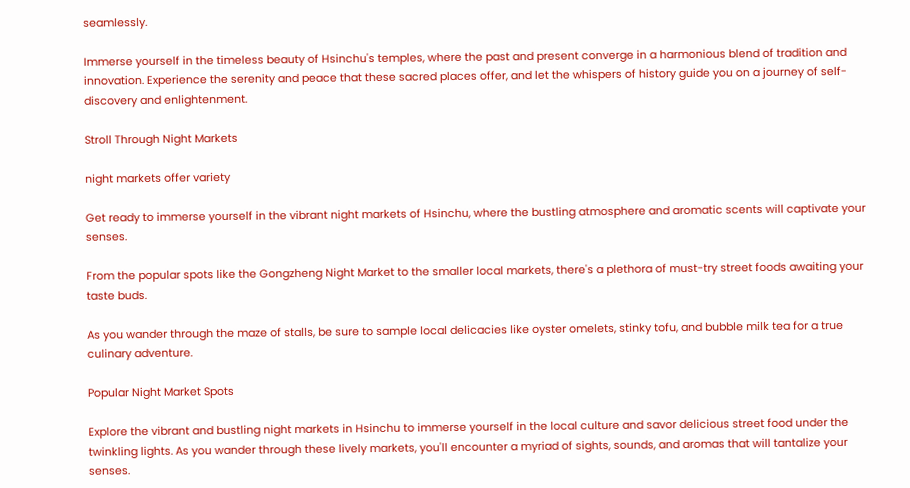seamlessly.

Immerse yourself in the timeless beauty of Hsinchu's temples, where the past and present converge in a harmonious blend of tradition and innovation. Experience the serenity and peace that these sacred places offer, and let the whispers of history guide you on a journey of self-discovery and enlightenment.

Stroll Through Night Markets

night markets offer variety

Get ready to immerse yourself in the vibrant night markets of Hsinchu, where the bustling atmosphere and aromatic scents will captivate your senses.

From the popular spots like the Gongzheng Night Market to the smaller local markets, there's a plethora of must-try street foods awaiting your taste buds.

As you wander through the maze of stalls, be sure to sample local delicacies like oyster omelets, stinky tofu, and bubble milk tea for a true culinary adventure.

Popular Night Market Spots

Explore the vibrant and bustling night markets in Hsinchu to immerse yourself in the local culture and savor delicious street food under the twinkling lights. As you wander through these lively markets, you'll encounter a myriad of sights, sounds, and aromas that will tantalize your senses.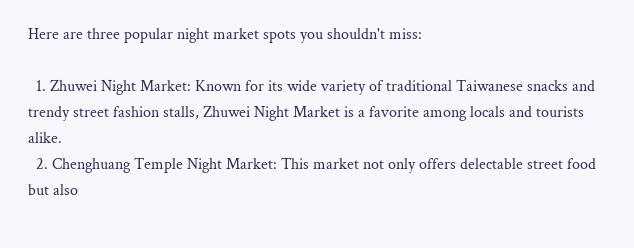Here are three popular night market spots you shouldn't miss:

  1. Zhuwei Night Market: Known for its wide variety of traditional Taiwanese snacks and trendy street fashion stalls, Zhuwei Night Market is a favorite among locals and tourists alike.
  2. Chenghuang Temple Night Market: This market not only offers delectable street food but also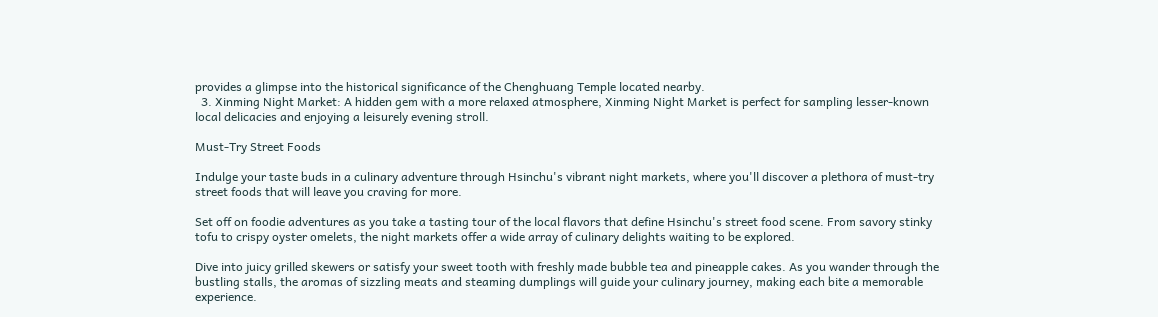provides a glimpse into the historical significance of the Chenghuang Temple located nearby.
  3. Xinming Night Market: A hidden gem with a more relaxed atmosphere, Xinming Night Market is perfect for sampling lesser-known local delicacies and enjoying a leisurely evening stroll.

Must-Try Street Foods

Indulge your taste buds in a culinary adventure through Hsinchu's vibrant night markets, where you'll discover a plethora of must-try street foods that will leave you craving for more.

Set off on foodie adventures as you take a tasting tour of the local flavors that define Hsinchu's street food scene. From savory stinky tofu to crispy oyster omelets, the night markets offer a wide array of culinary delights waiting to be explored.

Dive into juicy grilled skewers or satisfy your sweet tooth with freshly made bubble tea and pineapple cakes. As you wander through the bustling stalls, the aromas of sizzling meats and steaming dumplings will guide your culinary journey, making each bite a memorable experience.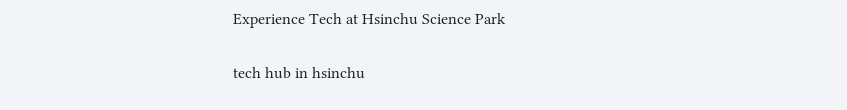Experience Tech at Hsinchu Science Park

tech hub in hsinchu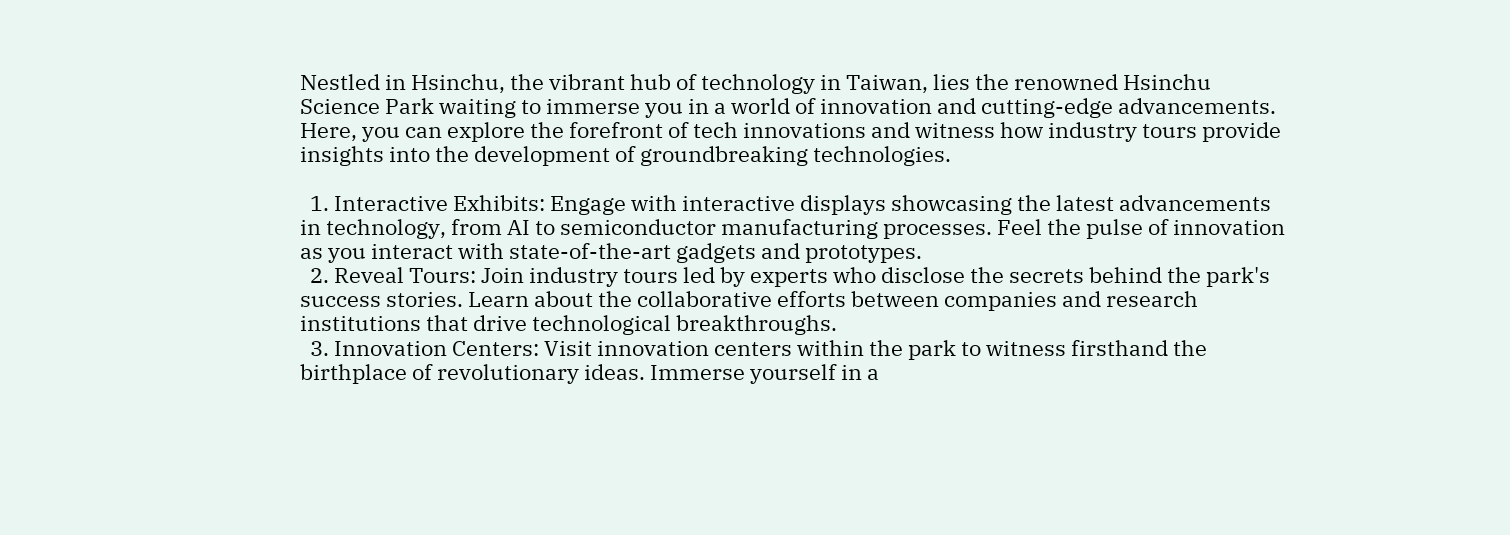Nestled in Hsinchu, the vibrant hub of technology in Taiwan, lies the renowned Hsinchu Science Park waiting to immerse you in a world of innovation and cutting-edge advancements. Here, you can explore the forefront of tech innovations and witness how industry tours provide insights into the development of groundbreaking technologies.

  1. Interactive Exhibits: Engage with interactive displays showcasing the latest advancements in technology, from AI to semiconductor manufacturing processes. Feel the pulse of innovation as you interact with state-of-the-art gadgets and prototypes.
  2. Reveal Tours: Join industry tours led by experts who disclose the secrets behind the park's success stories. Learn about the collaborative efforts between companies and research institutions that drive technological breakthroughs.
  3. Innovation Centers: Visit innovation centers within the park to witness firsthand the birthplace of revolutionary ideas. Immerse yourself in a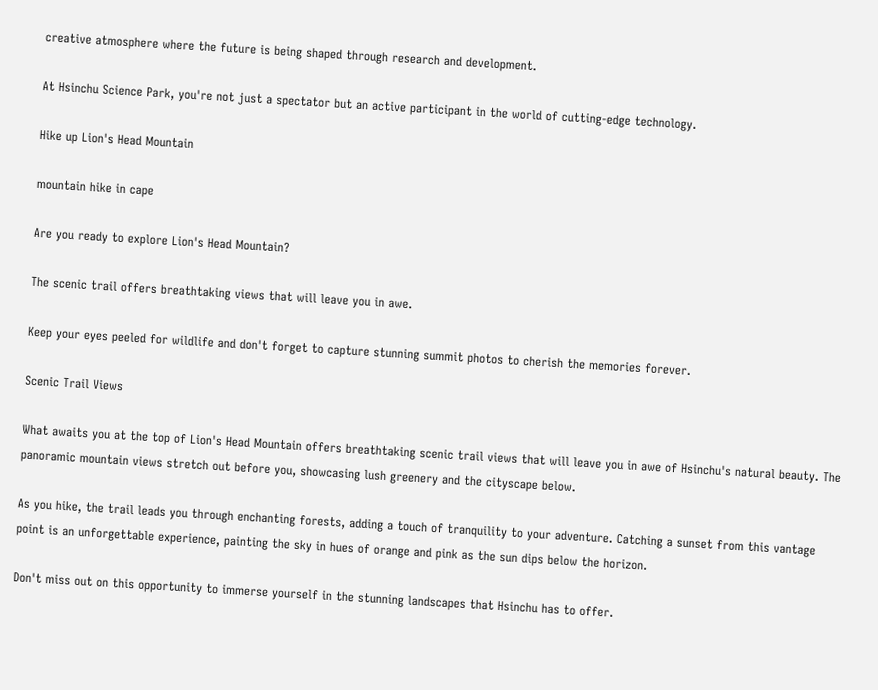creative atmosphere where the future is being shaped through research and development.

At Hsinchu Science Park, you're not just a spectator but an active participant in the world of cutting-edge technology.

Hike up Lion's Head Mountain

mountain hike in cape

Are you ready to explore Lion's Head Mountain?

The scenic trail offers breathtaking views that will leave you in awe.

Keep your eyes peeled for wildlife and don't forget to capture stunning summit photos to cherish the memories forever.

Scenic Trail Views

What awaits you at the top of Lion's Head Mountain offers breathtaking scenic trail views that will leave you in awe of Hsinchu's natural beauty. The panoramic mountain views stretch out before you, showcasing lush greenery and the cityscape below.

As you hike, the trail leads you through enchanting forests, adding a touch of tranquility to your adventure. Catching a sunset from this vantage point is an unforgettable experience, painting the sky in hues of orange and pink as the sun dips below the horizon.

Don't miss out on this opportunity to immerse yourself in the stunning landscapes that Hsinchu has to offer.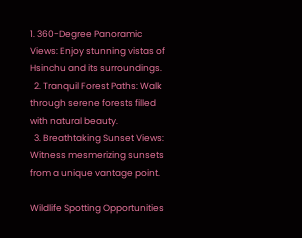1. 360-Degree Panoramic Views: Enjoy stunning vistas of Hsinchu and its surroundings.
  2. Tranquil Forest Paths: Walk through serene forests filled with natural beauty.
  3. Breathtaking Sunset Views: Witness mesmerizing sunsets from a unique vantage point.

Wildlife Spotting Opportunities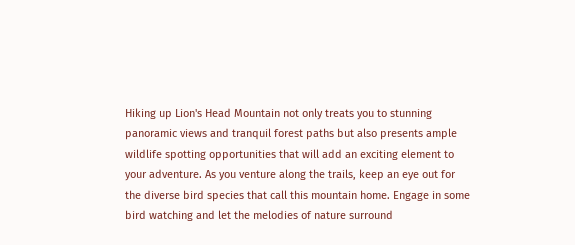Hiking up Lion's Head Mountain not only treats you to stunning panoramic views and tranquil forest paths but also presents ample wildlife spotting opportunities that will add an exciting element to your adventure. As you venture along the trails, keep an eye out for the diverse bird species that call this mountain home. Engage in some bird watching and let the melodies of nature surround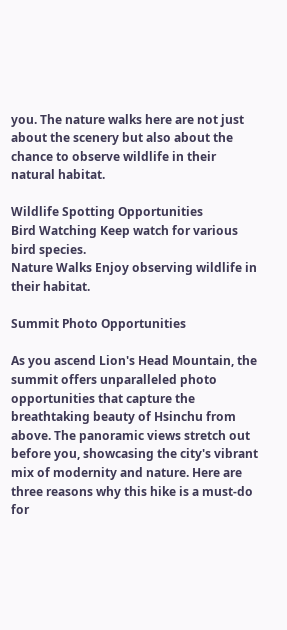you. The nature walks here are not just about the scenery but also about the chance to observe wildlife in their natural habitat.

Wildlife Spotting Opportunities
Bird Watching Keep watch for various bird species.
Nature Walks Enjoy observing wildlife in their habitat.

Summit Photo Opportunities

As you ascend Lion's Head Mountain, the summit offers unparalleled photo opportunities that capture the breathtaking beauty of Hsinchu from above. The panoramic views stretch out before you, showcasing the city's vibrant mix of modernity and nature. Here are three reasons why this hike is a must-do for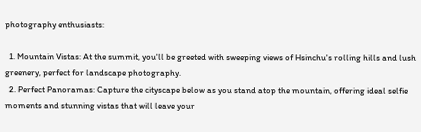photography enthusiasts:

  1. Mountain Vistas: At the summit, you'll be greeted with sweeping views of Hsinchu's rolling hills and lush greenery, perfect for landscape photography.
  2. Perfect Panoramas: Capture the cityscape below as you stand atop the mountain, offering ideal selfie moments and stunning vistas that will leave your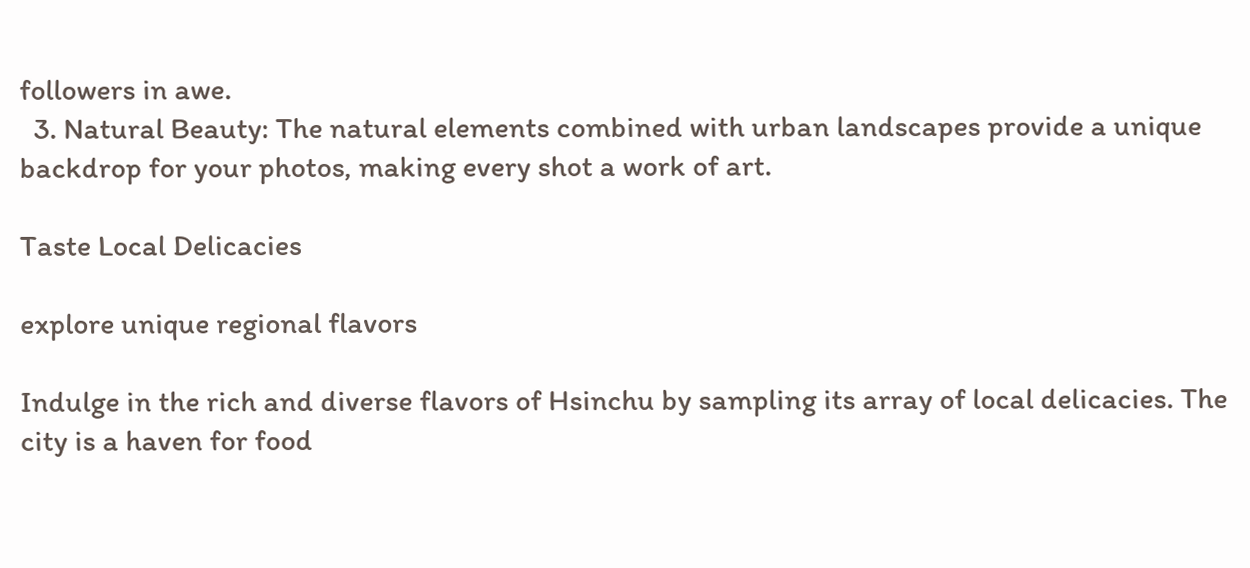followers in awe.
  3. Natural Beauty: The natural elements combined with urban landscapes provide a unique backdrop for your photos, making every shot a work of art.

Taste Local Delicacies

explore unique regional flavors

Indulge in the rich and diverse flavors of Hsinchu by sampling its array of local delicacies. The city is a haven for food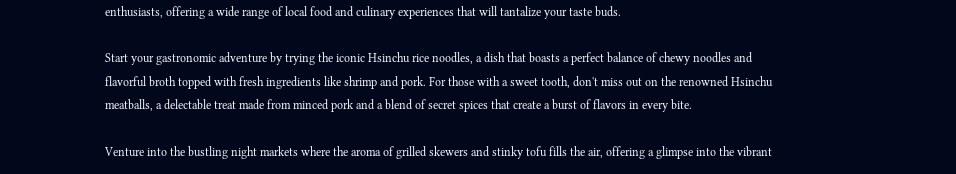enthusiasts, offering a wide range of local food and culinary experiences that will tantalize your taste buds.

Start your gastronomic adventure by trying the iconic Hsinchu rice noodles, a dish that boasts a perfect balance of chewy noodles and flavorful broth topped with fresh ingredients like shrimp and pork. For those with a sweet tooth, don't miss out on the renowned Hsinchu meatballs, a delectable treat made from minced pork and a blend of secret spices that create a burst of flavors in every bite.

Venture into the bustling night markets where the aroma of grilled skewers and stinky tofu fills the air, offering a glimpse into the vibrant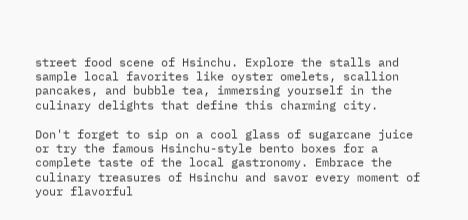street food scene of Hsinchu. Explore the stalls and sample local favorites like oyster omelets, scallion pancakes, and bubble tea, immersing yourself in the culinary delights that define this charming city.

Don't forget to sip on a cool glass of sugarcane juice or try the famous Hsinchu-style bento boxes for a complete taste of the local gastronomy. Embrace the culinary treasures of Hsinchu and savor every moment of your flavorful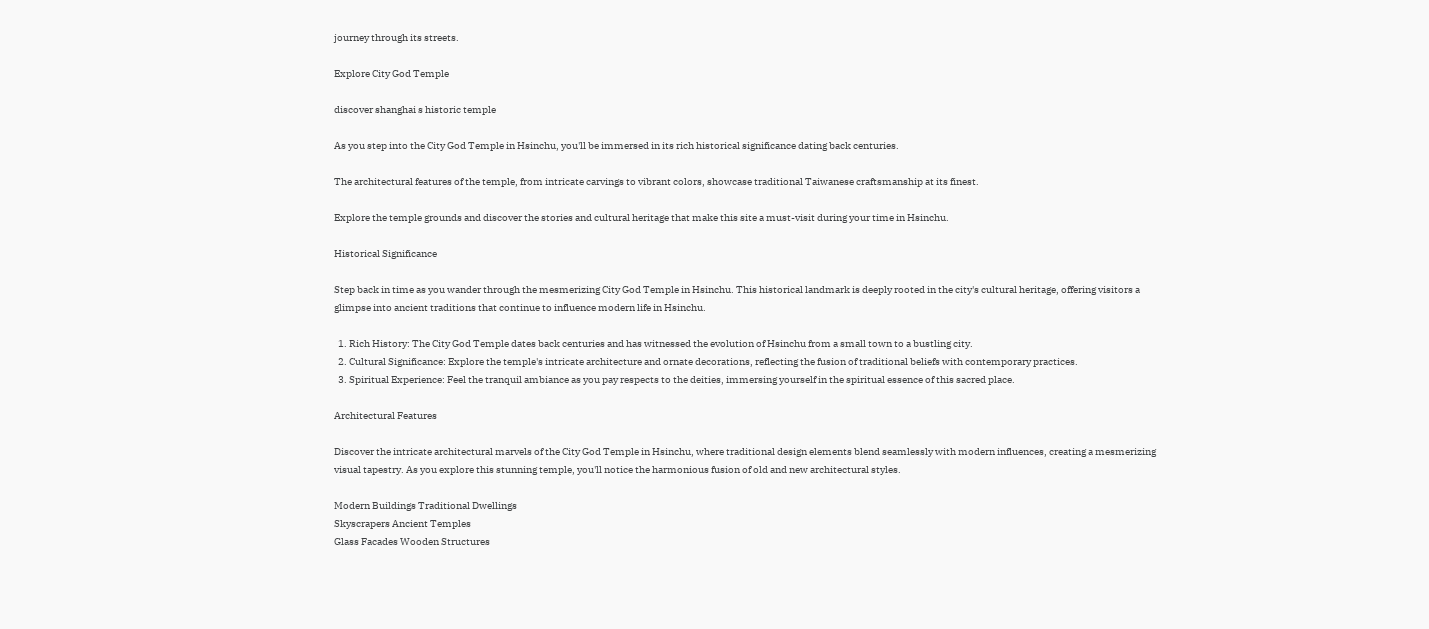journey through its streets.

Explore City God Temple

discover shanghai s historic temple

As you step into the City God Temple in Hsinchu, you'll be immersed in its rich historical significance dating back centuries.

The architectural features of the temple, from intricate carvings to vibrant colors, showcase traditional Taiwanese craftsmanship at its finest.

Explore the temple grounds and discover the stories and cultural heritage that make this site a must-visit during your time in Hsinchu.

Historical Significance

Step back in time as you wander through the mesmerizing City God Temple in Hsinchu. This historical landmark is deeply rooted in the city's cultural heritage, offering visitors a glimpse into ancient traditions that continue to influence modern life in Hsinchu.

  1. Rich History: The City God Temple dates back centuries and has witnessed the evolution of Hsinchu from a small town to a bustling city.
  2. Cultural Significance: Explore the temple's intricate architecture and ornate decorations, reflecting the fusion of traditional beliefs with contemporary practices.
  3. Spiritual Experience: Feel the tranquil ambiance as you pay respects to the deities, immersing yourself in the spiritual essence of this sacred place.

Architectural Features

Discover the intricate architectural marvels of the City God Temple in Hsinchu, where traditional design elements blend seamlessly with modern influences, creating a mesmerizing visual tapestry. As you explore this stunning temple, you'll notice the harmonious fusion of old and new architectural styles.

Modern Buildings Traditional Dwellings
Skyscrapers Ancient Temples
Glass Facades Wooden Structures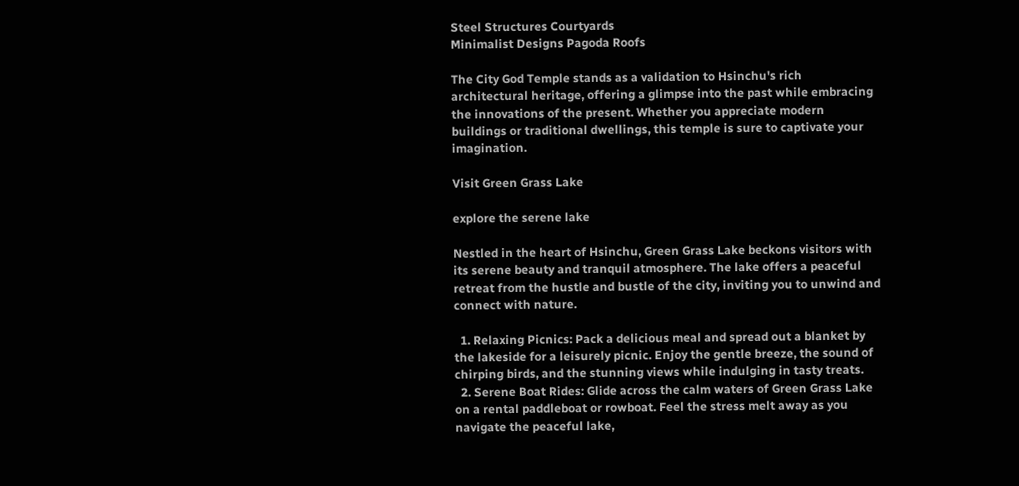Steel Structures Courtyards
Minimalist Designs Pagoda Roofs

The City God Temple stands as a validation to Hsinchu's rich architectural heritage, offering a glimpse into the past while embracing the innovations of the present. Whether you appreciate modern buildings or traditional dwellings, this temple is sure to captivate your imagination.

Visit Green Grass Lake

explore the serene lake

Nestled in the heart of Hsinchu, Green Grass Lake beckons visitors with its serene beauty and tranquil atmosphere. The lake offers a peaceful retreat from the hustle and bustle of the city, inviting you to unwind and connect with nature.

  1. Relaxing Picnics: Pack a delicious meal and spread out a blanket by the lakeside for a leisurely picnic. Enjoy the gentle breeze, the sound of chirping birds, and the stunning views while indulging in tasty treats.
  2. Serene Boat Rides: Glide across the calm waters of Green Grass Lake on a rental paddleboat or rowboat. Feel the stress melt away as you navigate the peaceful lake,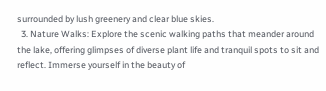surrounded by lush greenery and clear blue skies.
  3. Nature Walks: Explore the scenic walking paths that meander around the lake, offering glimpses of diverse plant life and tranquil spots to sit and reflect. Immerse yourself in the beauty of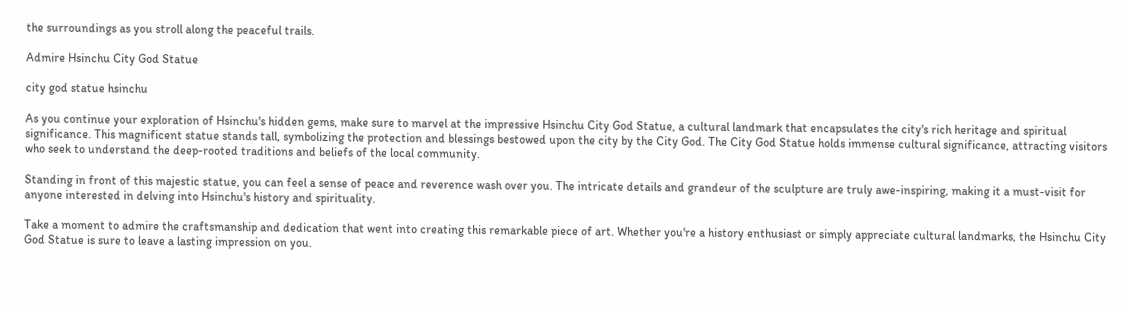the surroundings as you stroll along the peaceful trails.

Admire Hsinchu City God Statue

city god statue hsinchu

As you continue your exploration of Hsinchu's hidden gems, make sure to marvel at the impressive Hsinchu City God Statue, a cultural landmark that encapsulates the city's rich heritage and spiritual significance. This magnificent statue stands tall, symbolizing the protection and blessings bestowed upon the city by the City God. The City God Statue holds immense cultural significance, attracting visitors who seek to understand the deep-rooted traditions and beliefs of the local community.

Standing in front of this majestic statue, you can feel a sense of peace and reverence wash over you. The intricate details and grandeur of the sculpture are truly awe-inspiring, making it a must-visit for anyone interested in delving into Hsinchu's history and spirituality.

Take a moment to admire the craftsmanship and dedication that went into creating this remarkable piece of art. Whether you're a history enthusiast or simply appreciate cultural landmarks, the Hsinchu City God Statue is sure to leave a lasting impression on you.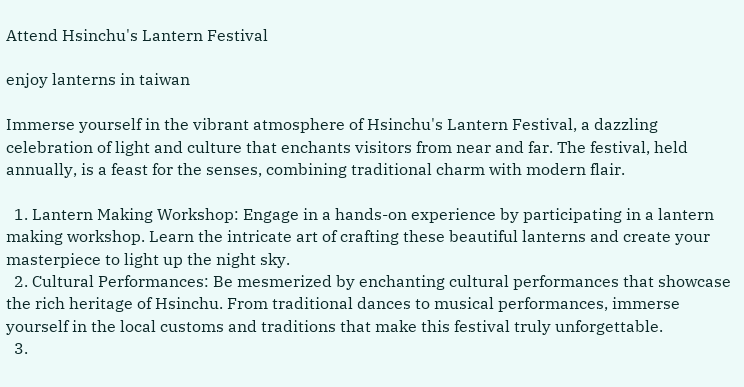Attend Hsinchu's Lantern Festival

enjoy lanterns in taiwan

Immerse yourself in the vibrant atmosphere of Hsinchu's Lantern Festival, a dazzling celebration of light and culture that enchants visitors from near and far. The festival, held annually, is a feast for the senses, combining traditional charm with modern flair.

  1. Lantern Making Workshop: Engage in a hands-on experience by participating in a lantern making workshop. Learn the intricate art of crafting these beautiful lanterns and create your masterpiece to light up the night sky.
  2. Cultural Performances: Be mesmerized by enchanting cultural performances that showcase the rich heritage of Hsinchu. From traditional dances to musical performances, immerse yourself in the local customs and traditions that make this festival truly unforgettable.
  3.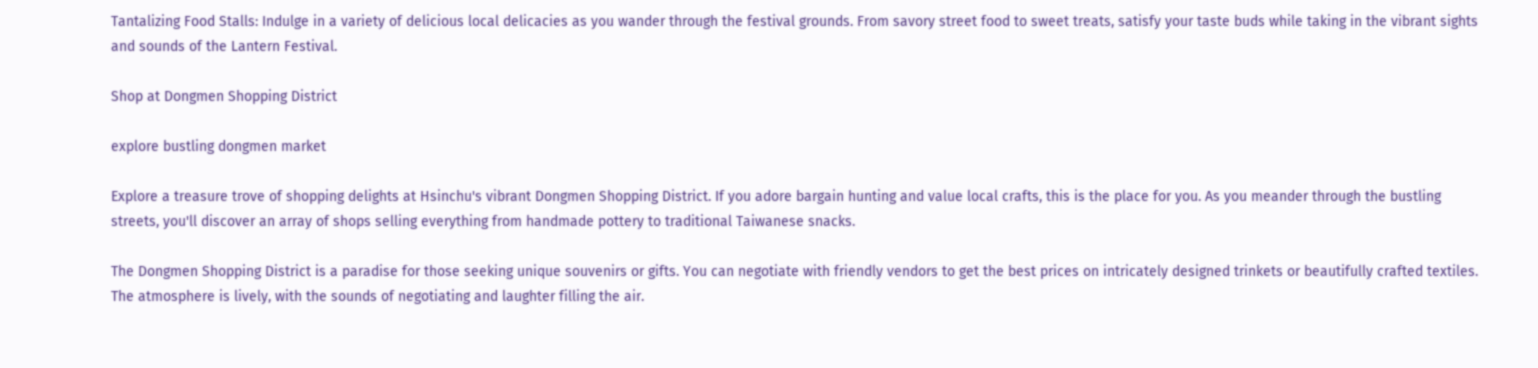Tantalizing Food Stalls: Indulge in a variety of delicious local delicacies as you wander through the festival grounds. From savory street food to sweet treats, satisfy your taste buds while taking in the vibrant sights and sounds of the Lantern Festival.

Shop at Dongmen Shopping District

explore bustling dongmen market

Explore a treasure trove of shopping delights at Hsinchu's vibrant Dongmen Shopping District. If you adore bargain hunting and value local crafts, this is the place for you. As you meander through the bustling streets, you'll discover an array of shops selling everything from handmade pottery to traditional Taiwanese snacks.

The Dongmen Shopping District is a paradise for those seeking unique souvenirs or gifts. You can negotiate with friendly vendors to get the best prices on intricately designed trinkets or beautifully crafted textiles. The atmosphere is lively, with the sounds of negotiating and laughter filling the air.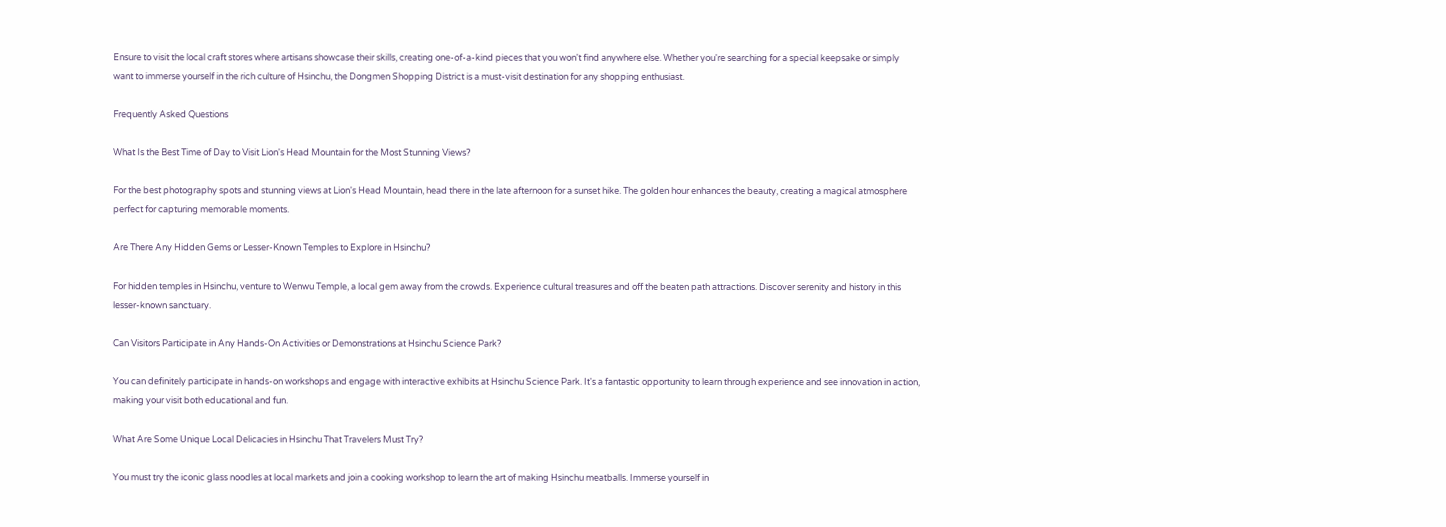Ensure to visit the local craft stores where artisans showcase their skills, creating one-of-a-kind pieces that you won't find anywhere else. Whether you're searching for a special keepsake or simply want to immerse yourself in the rich culture of Hsinchu, the Dongmen Shopping District is a must-visit destination for any shopping enthusiast.

Frequently Asked Questions

What Is the Best Time of Day to Visit Lion's Head Mountain for the Most Stunning Views?

For the best photography spots and stunning views at Lion's Head Mountain, head there in the late afternoon for a sunset hike. The golden hour enhances the beauty, creating a magical atmosphere perfect for capturing memorable moments.

Are There Any Hidden Gems or Lesser-Known Temples to Explore in Hsinchu?

For hidden temples in Hsinchu, venture to Wenwu Temple, a local gem away from the crowds. Experience cultural treasures and off the beaten path attractions. Discover serenity and history in this lesser-known sanctuary.

Can Visitors Participate in Any Hands-On Activities or Demonstrations at Hsinchu Science Park?

You can definitely participate in hands-on workshops and engage with interactive exhibits at Hsinchu Science Park. It's a fantastic opportunity to learn through experience and see innovation in action, making your visit both educational and fun.

What Are Some Unique Local Delicacies in Hsinchu That Travelers Must Try?

You must try the iconic glass noodles at local markets and join a cooking workshop to learn the art of making Hsinchu meatballs. Immerse yourself in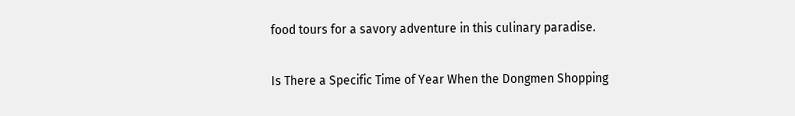food tours for a savory adventure in this culinary paradise.

Is There a Specific Time of Year When the Dongmen Shopping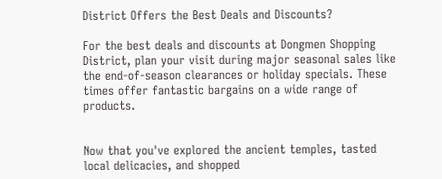District Offers the Best Deals and Discounts?

For the best deals and discounts at Dongmen Shopping District, plan your visit during major seasonal sales like the end-of-season clearances or holiday specials. These times offer fantastic bargains on a wide range of products.


Now that you've explored the ancient temples, tasted local delicacies, and shopped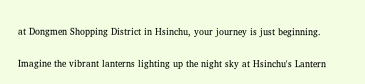at Dongmen Shopping District in Hsinchu, your journey is just beginning.

Imagine the vibrant lanterns lighting up the night sky at Hsinchu's Lantern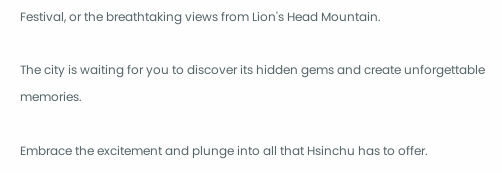Festival, or the breathtaking views from Lion's Head Mountain.

The city is waiting for you to discover its hidden gems and create unforgettable memories.

Embrace the excitement and plunge into all that Hsinchu has to offer.